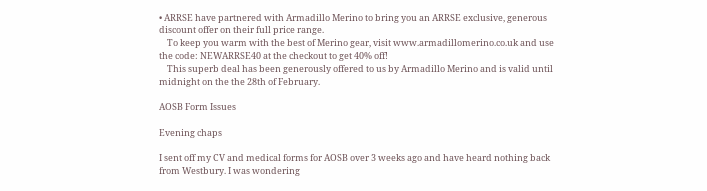• ARRSE have partnered with Armadillo Merino to bring you an ARRSE exclusive, generous discount offer on their full price range.
    To keep you warm with the best of Merino gear, visit www.armadillomerino.co.uk and use the code: NEWARRSE40 at the checkout to get 40% off!
    This superb deal has been generously offered to us by Armadillo Merino and is valid until midnight on the the 28th of February.

AOSB Form Issues

Evening chaps

I sent off my CV and medical forms for AOSB over 3 weeks ago and have heard nothing back from Westbury. I was wondering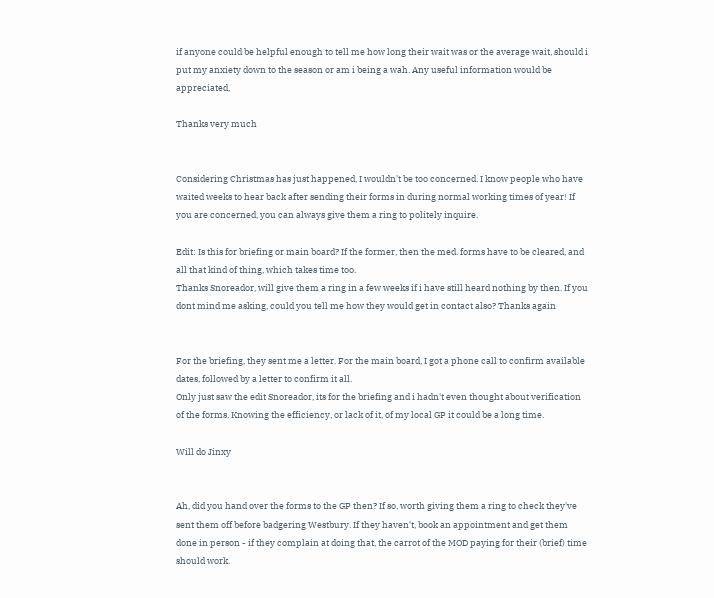if anyone could be helpful enough to tell me how long their wait was or the average wait, should i put my anxiety down to the season or am i being a wah. Any useful information would be appreciated,

Thanks very much


Considering Christmas has just happened, I wouldn't be too concerned. I know people who have waited weeks to hear back after sending their forms in during normal working times of year! If you are concerned, you can always give them a ring to politely inquire.

Edit: Is this for briefing or main board? If the former, then the med. forms have to be cleared, and all that kind of thing, which takes time too.
Thanks Snoreador, will give them a ring in a few weeks if i have still heard nothing by then. If you dont mind me asking, could you tell me how they would get in contact also? Thanks again


For the briefing, they sent me a letter. For the main board, I got a phone call to confirm available dates, followed by a letter to confirm it all.
Only just saw the edit Snoreador, its for the briefing and i hadn't even thought about verification of the forms. Knowing the efficiency, or lack of it, of my local GP it could be a long time.

Will do Jinxy


Ah, did you hand over the forms to the GP then? If so, worth giving them a ring to check they've sent them off before badgering Westbury. If they haven't, book an appointment and get them done in person - if they complain at doing that, the carrot of the MOD paying for their (brief) time should work.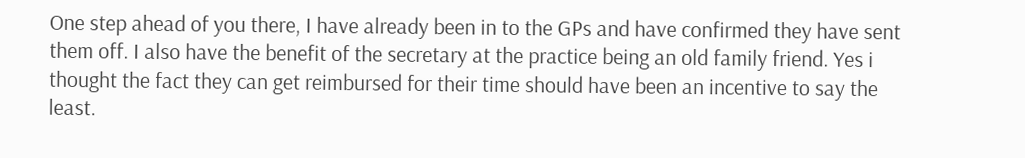One step ahead of you there, I have already been in to the GPs and have confirmed they have sent them off. I also have the benefit of the secretary at the practice being an old family friend. Yes i thought the fact they can get reimbursed for their time should have been an incentive to say the least.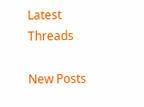Latest Threads

New Posts